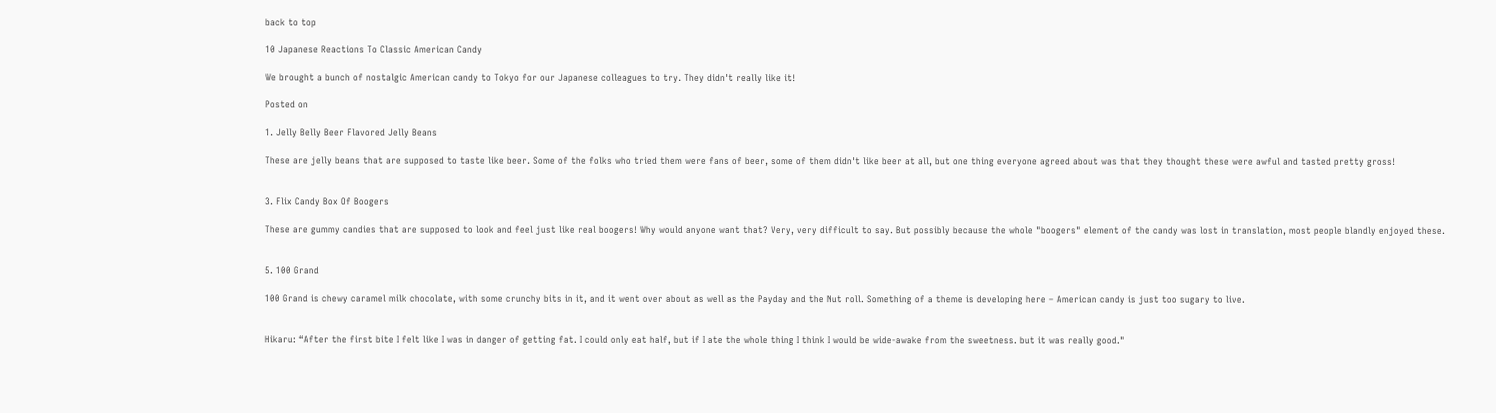back to top

10 Japanese Reactions To Classic American Candy

We brought a bunch of nostalgic American candy to Tokyo for our Japanese colleagues to try. They didn't really like it!

Posted on

1. Jelly Belly Beer Flavored Jelly Beans

These are jelly beans that are supposed to taste like beer. Some of the folks who tried them were fans of beer, some of them didn't like beer at all, but one thing everyone agreed about was that they thought these were awful and tasted pretty gross!


3. Flix Candy Box Of Boogers

These are gummy candies that are supposed to look and feel just like real boogers! Why would anyone want that? Very, very difficult to say. But possibly because the whole "boogers" element of the candy was lost in translation, most people blandly enjoyed these.


5. 100 Grand

100 Grand is chewy caramel milk chocolate, with some crunchy bits in it, and it went over about as well as the Payday and the Nut roll. Something of a theme is developing here – American candy is just too sugary to live.


Hikaru: “After the first bite I felt like I was in danger of getting fat. I could only eat half, but if I ate the whole thing I think I would be wide-awake from the sweetness. but it was really good."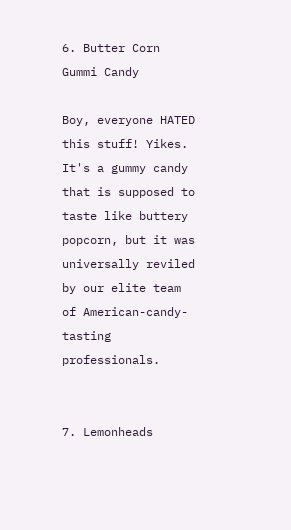6. Butter Corn Gummi Candy

Boy, everyone HATED this stuff! Yikes. It's a gummy candy that is supposed to taste like buttery popcorn, but it was universally reviled by our elite team of American-candy-tasting professionals.


7. Lemonheads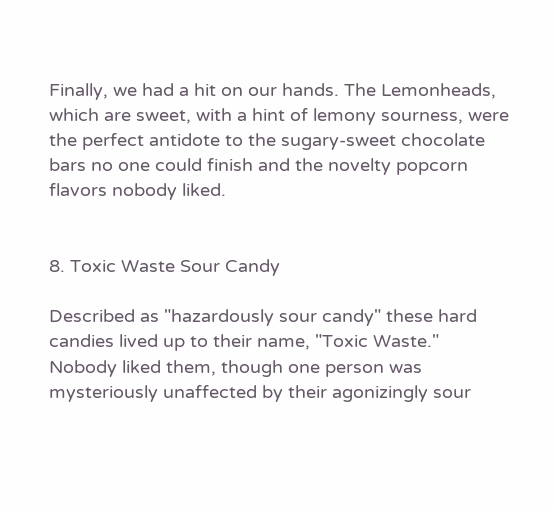Finally, we had a hit on our hands. The Lemonheads, which are sweet, with a hint of lemony sourness, were the perfect antidote to the sugary-sweet chocolate bars no one could finish and the novelty popcorn flavors nobody liked.


8. Toxic Waste Sour Candy

Described as "hazardously sour candy" these hard candies lived up to their name, "Toxic Waste." Nobody liked them, though one person was mysteriously unaffected by their agonizingly sour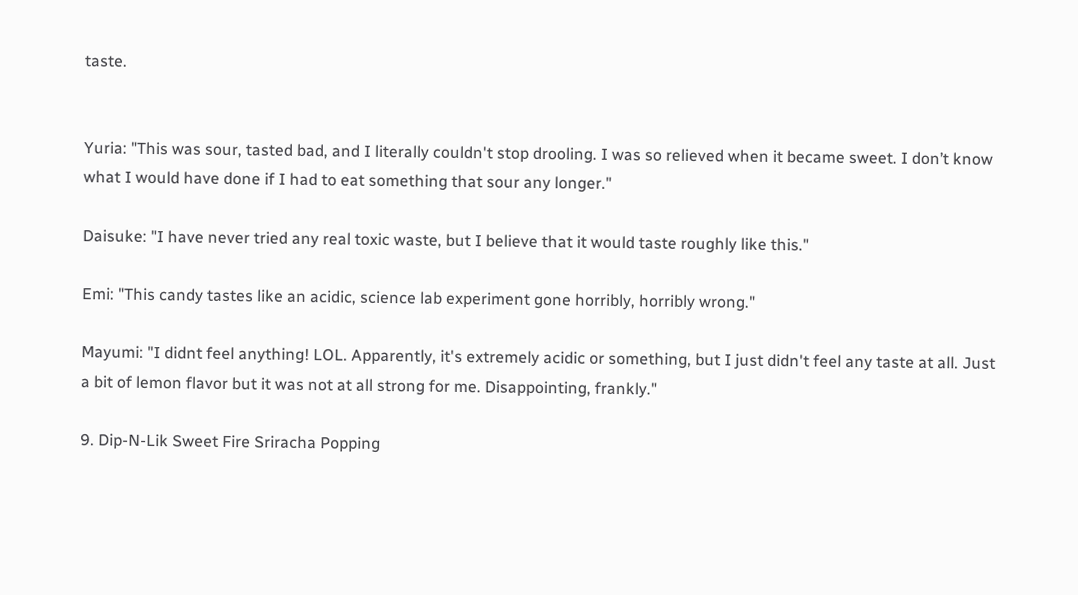taste.


Yuria: "This was sour, tasted bad, and I literally couldn't stop drooling. I was so relieved when it became sweet. I don’t know what I would have done if I had to eat something that sour any longer."

Daisuke: "I have never tried any real toxic waste, but I believe that it would taste roughly like this."

Emi: "This candy tastes like an acidic, science lab experiment gone horribly, horribly wrong."

Mayumi: "I didnt feel anything! LOL. Apparently, it's extremely acidic or something, but I just didn't feel any taste at all. Just a bit of lemon flavor but it was not at all strong for me. Disappointing, frankly."

9. Dip-N-Lik Sweet Fire Sriracha Popping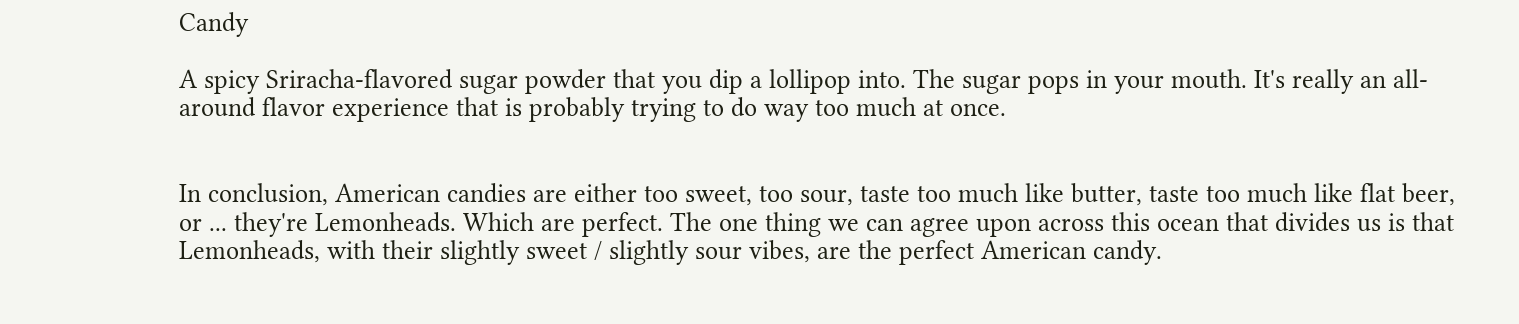Candy

A spicy Sriracha-flavored sugar powder that you dip a lollipop into. The sugar pops in your mouth. It's really an all-around flavor experience that is probably trying to do way too much at once.


In conclusion, American candies are either too sweet, too sour, taste too much like butter, taste too much like flat beer, or ... they're Lemonheads. Which are perfect. The one thing we can agree upon across this ocean that divides us is that Lemonheads, with their slightly sweet / slightly sour vibes, are the perfect American candy.